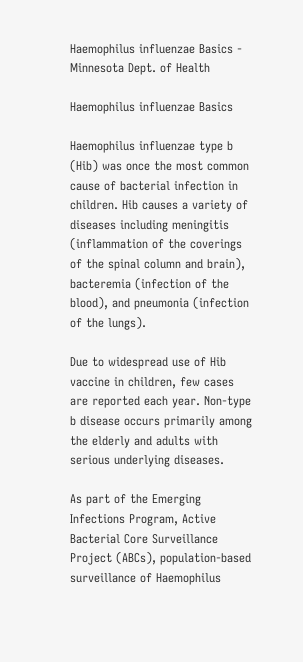Haemophilus influenzae Basics - Minnesota Dept. of Health

Haemophilus influenzae Basics

Haemophilus influenzae type b (Hib) was once the most common cause of bacterial infection in children. Hib causes a variety of diseases including meningitis (inflammation of the coverings of the spinal column and brain), bacteremia (infection of the blood), and pneumonia (infection of the lungs).

Due to widespread use of Hib vaccine in children, few cases are reported each year. Non-type b disease occurs primarily among the elderly and adults with serious underlying diseases.

As part of the Emerging Infections Program, Active Bacterial Core Surveillance Project (ABCs), population-based surveillance of Haemophilus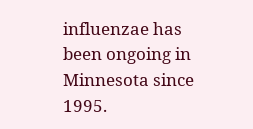influenzae has been ongoing in Minnesota since 1995.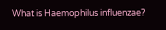What is Haemophilus influenzae?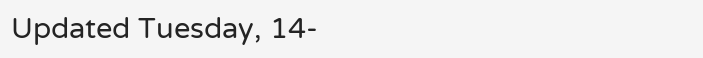Updated Tuesday, 14-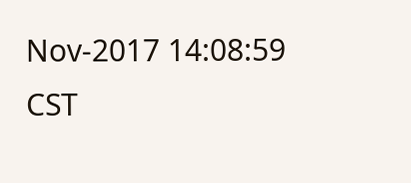Nov-2017 14:08:59 CST